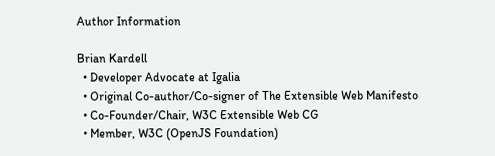Author Information

Brian Kardell
  • Developer Advocate at Igalia
  • Original Co-author/Co-signer of The Extensible Web Manifesto
  • Co-Founder/Chair, W3C Extensible Web CG
  • Member, W3C (OpenJS Foundation)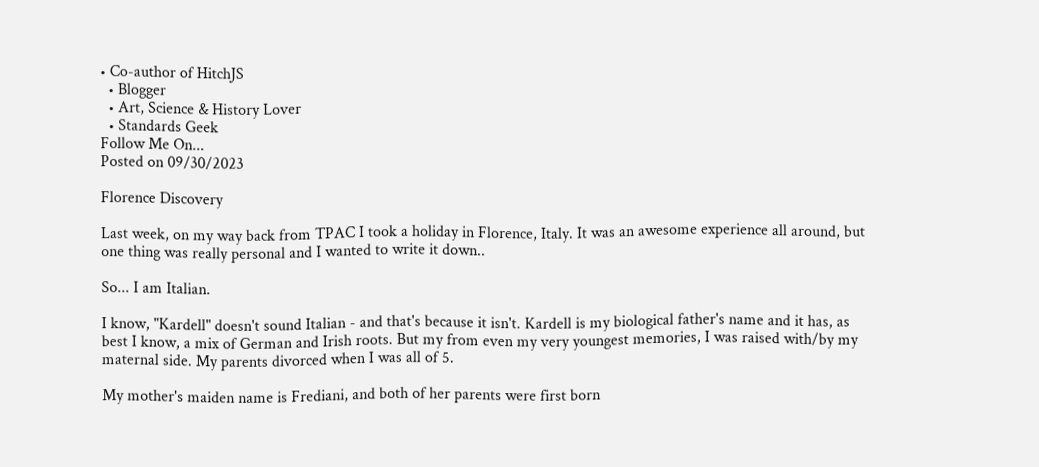• Co-author of HitchJS
  • Blogger
  • Art, Science & History Lover
  • Standards Geek
Follow Me On...
Posted on 09/30/2023

Florence Discovery

Last week, on my way back from TPAC I took a holiday in Florence, Italy. It was an awesome experience all around, but one thing was really personal and I wanted to write it down..

So... I am Italian.

I know, "Kardell" doesn't sound Italian - and that's because it isn't. Kardell is my biological father's name and it has, as best I know, a mix of German and Irish roots. But my from even my very youngest memories, I was raised with/by my maternal side. My parents divorced when I was all of 5.

My mother's maiden name is Frediani, and both of her parents were first born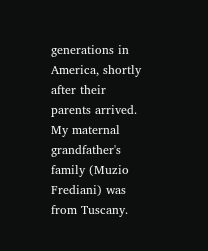generations in America, shortly after their parents arrived. My maternal grandfather's family (Muzio Frediani) was from Tuscany.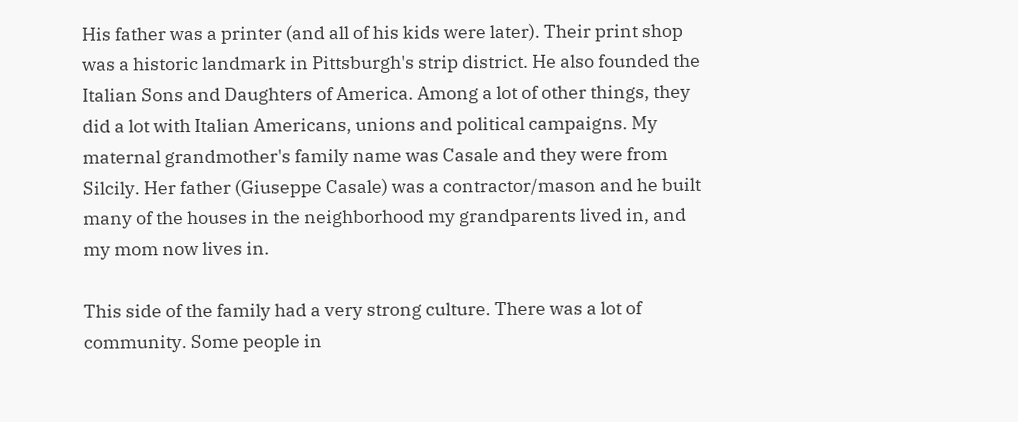His father was a printer (and all of his kids were later). Their print shop was a historic landmark in Pittsburgh's strip district. He also founded the Italian Sons and Daughters of America. Among a lot of other things, they did a lot with Italian Americans, unions and political campaigns. My maternal grandmother's family name was Casale and they were from Silcily. Her father (Giuseppe Casale) was a contractor/mason and he built many of the houses in the neighborhood my grandparents lived in, and my mom now lives in.

This side of the family had a very strong culture. There was a lot of community. Some people in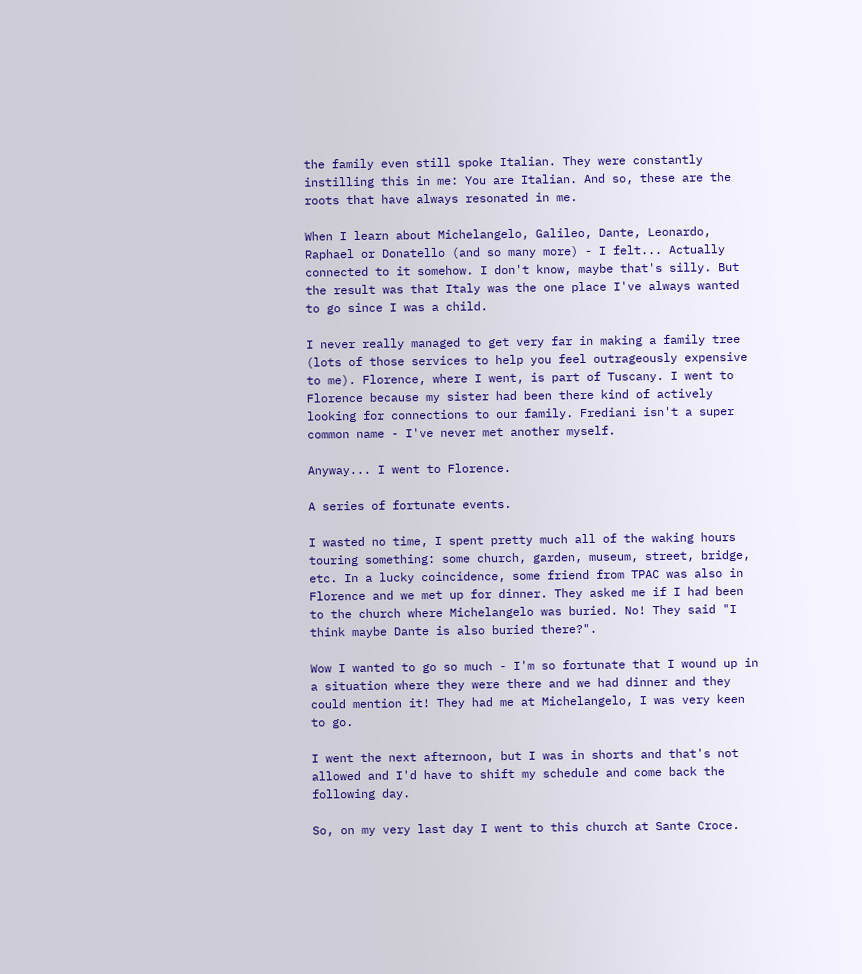the family even still spoke Italian. They were constantly instilling this in me: You are Italian. And so, these are the roots that have always resonated in me.

When I learn about Michelangelo, Galileo, Dante, Leonardo, Raphael or Donatello (and so many more) - I felt... Actually connected to it somehow. I don't know, maybe that's silly. But the result was that Italy was the one place I've always wanted to go since I was a child.

I never really managed to get very far in making a family tree (lots of those services to help you feel outrageously expensive to me). Florence, where I went, is part of Tuscany. I went to Florence because my sister had been there kind of actively looking for connections to our family. Frediani isn't a super common name - I've never met another myself.

Anyway... I went to Florence.

A series of fortunate events.

I wasted no time, I spent pretty much all of the waking hours touring something: some church, garden, museum, street, bridge, etc. In a lucky coincidence, some friend from TPAC was also in Florence and we met up for dinner. They asked me if I had been to the church where Michelangelo was buried. No! They said "I think maybe Dante is also buried there?".

Wow I wanted to go so much - I'm so fortunate that I wound up in a situation where they were there and we had dinner and they could mention it! They had me at Michelangelo, I was very keen to go.

I went the next afternoon, but I was in shorts and that's not allowed and I'd have to shift my schedule and come back the following day.

So, on my very last day I went to this church at Sante Croce.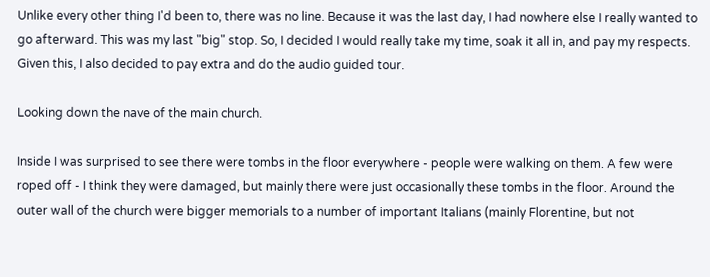Unlike every other thing I'd been to, there was no line. Because it was the last day, I had nowhere else I really wanted to go afterward. This was my last "big" stop. So, I decided I would really take my time, soak it all in, and pay my respects. Given this, I also decided to pay extra and do the audio guided tour.

Looking down the nave of the main church.

Inside I was surprised to see there were tombs in the floor everywhere - people were walking on them. A few were roped off - I think they were damaged, but mainly there were just occasionally these tombs in the floor. Around the outer wall of the church were bigger memorials to a number of important Italians (mainly Florentine, but not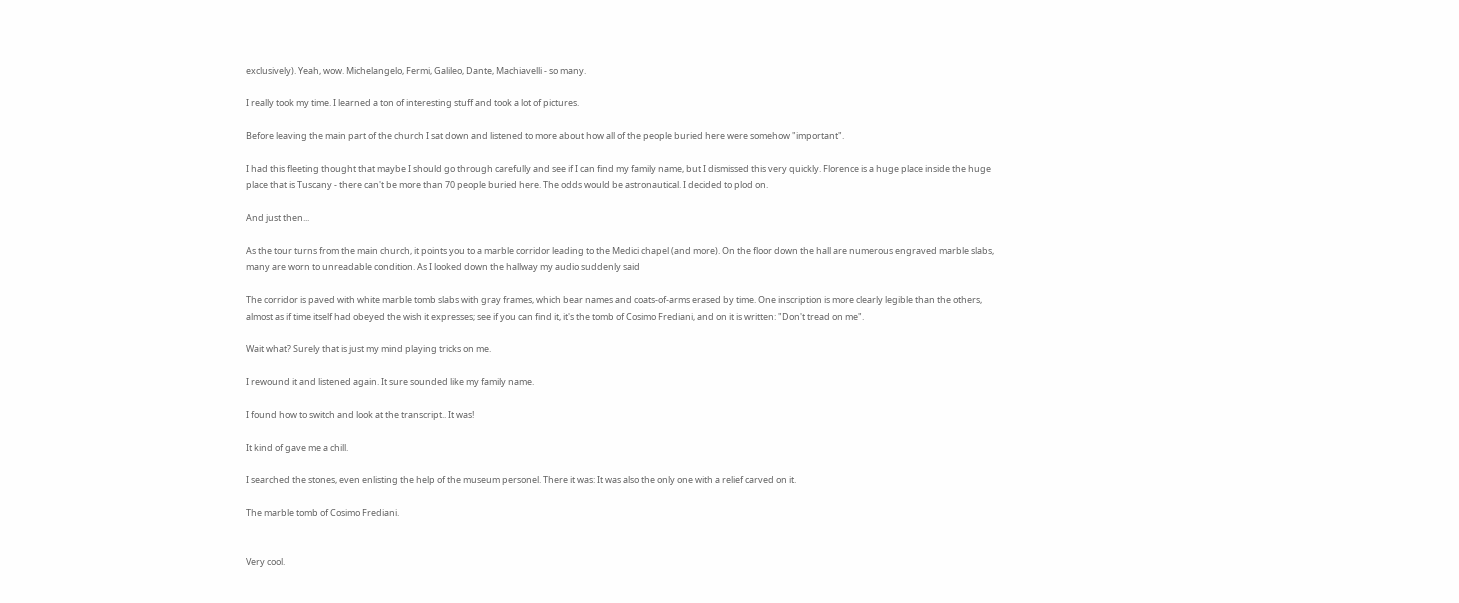exclusively). Yeah, wow. Michelangelo, Fermi, Galileo, Dante, Machiavelli - so many.

I really took my time. I learned a ton of interesting stuff and took a lot of pictures.

Before leaving the main part of the church I sat down and listened to more about how all of the people buried here were somehow "important".

I had this fleeting thought that maybe I should go through carefully and see if I can find my family name, but I dismissed this very quickly. Florence is a huge place inside the huge place that is Tuscany - there can't be more than 70 people buried here. The odds would be astronautical. I decided to plod on.

And just then...

As the tour turns from the main church, it points you to a marble corridor leading to the Medici chapel (and more). On the floor down the hall are numerous engraved marble slabs, many are worn to unreadable condition. As I looked down the hallway my audio suddenly said

The corridor is paved with white marble tomb slabs with gray frames, which bear names and coats-of-arms erased by time. One inscription is more clearly legible than the others, almost as if time itself had obeyed the wish it expresses; see if you can find it, it's the tomb of Cosimo Frediani, and on it is written: "Don't tread on me".

Wait what? Surely that is just my mind playing tricks on me.

I rewound it and listened again. It sure sounded like my family name.

I found how to switch and look at the transcript.. It was!

It kind of gave me a chill.

I searched the stones, even enlisting the help of the museum personel. There it was: It was also the only one with a relief carved on it.

The marble tomb of Cosimo Frediani.


Very cool.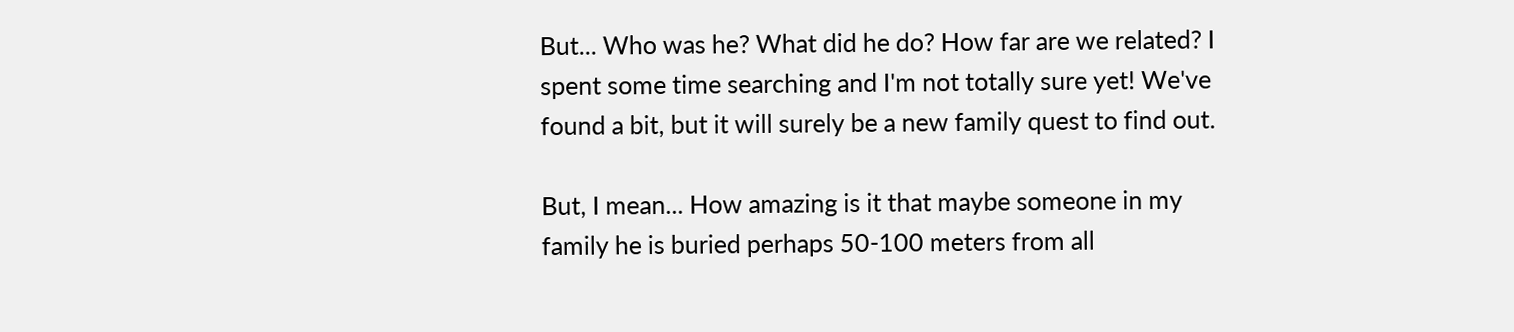But... Who was he? What did he do? How far are we related? I spent some time searching and I'm not totally sure yet! We've found a bit, but it will surely be a new family quest to find out.

But, I mean... How amazing is it that maybe someone in my family he is buried perhaps 50-100 meters from all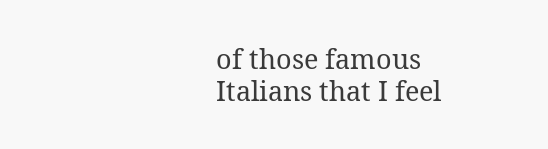of those famous Italians that I feel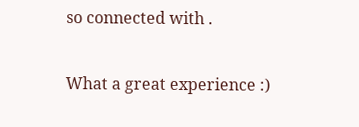so connected with .

What a great experience :)